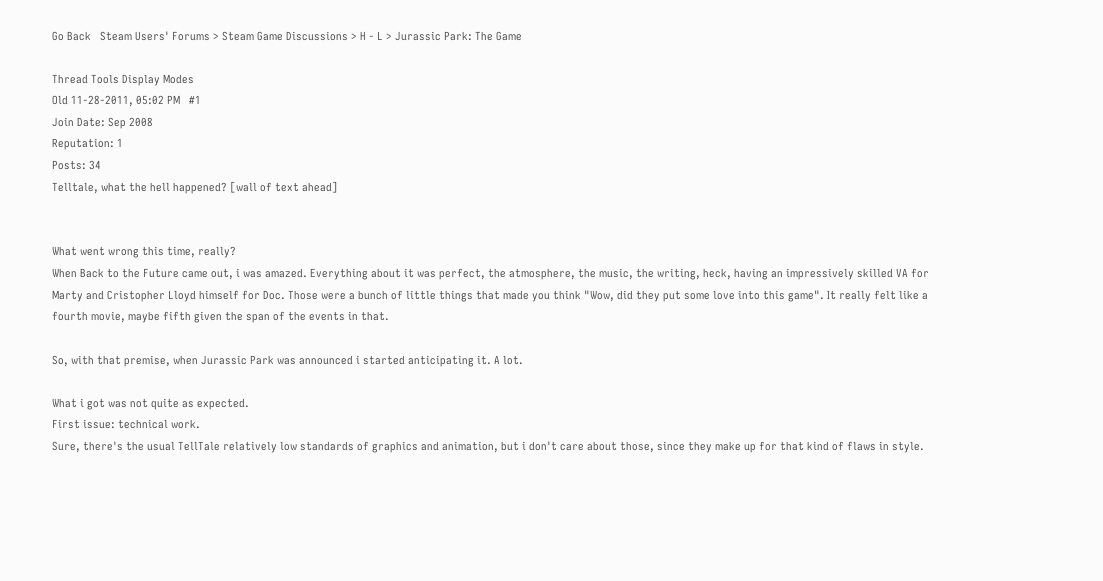Go Back   Steam Users' Forums > Steam Game Discussions > H - L > Jurassic Park: The Game

Thread Tools Display Modes
Old 11-28-2011, 05:02 PM   #1
Join Date: Sep 2008
Reputation: 1
Posts: 34
Telltale, what the hell happened? [wall of text ahead]


What went wrong this time, really?
When Back to the Future came out, i was amazed. Everything about it was perfect, the atmosphere, the music, the writing, heck, having an impressively skilled VA for Marty and Cristopher Lloyd himself for Doc. Those were a bunch of little things that made you think "Wow, did they put some love into this game". It really felt like a fourth movie, maybe fifth given the span of the events in that.

So, with that premise, when Jurassic Park was announced i started anticipating it. A lot.

What i got was not quite as expected.
First issue: technical work.
Sure, there's the usual TellTale relatively low standards of graphics and animation, but i don't care about those, since they make up for that kind of flaws in style.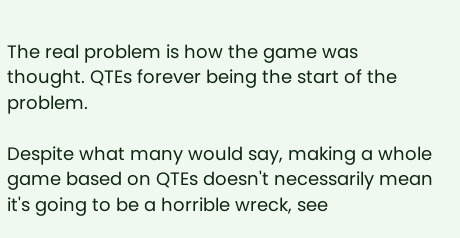The real problem is how the game was thought. QTEs forever being the start of the problem.

Despite what many would say, making a whole game based on QTEs doesn't necessarily mean it's going to be a horrible wreck, see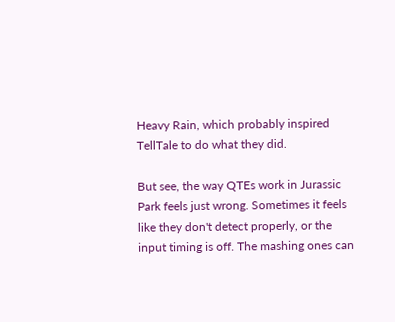Heavy Rain, which probably inspired TellTale to do what they did.

But see, the way QTEs work in Jurassic Park feels just wrong. Sometimes it feels like they don't detect properly, or the input timing is off. The mashing ones can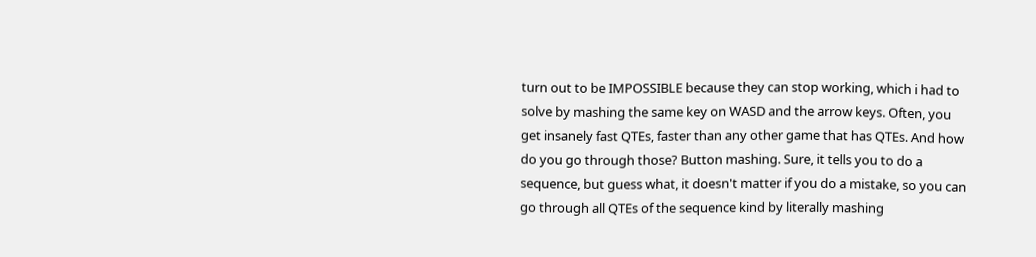turn out to be IMPOSSIBLE because they can stop working, which i had to solve by mashing the same key on WASD and the arrow keys. Often, you get insanely fast QTEs, faster than any other game that has QTEs. And how do you go through those? Button mashing. Sure, it tells you to do a sequence, but guess what, it doesn't matter if you do a mistake, so you can go through all QTEs of the sequence kind by literally mashing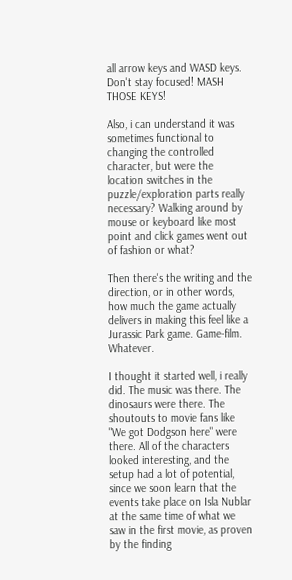all arrow keys and WASD keys. Don't stay focused! MASH THOSE KEYS!

Also, i can understand it was sometimes functional to changing the controlled character, but were the location switches in the puzzle/exploration parts really necessary? Walking around by mouse or keyboard like most point and click games went out of fashion or what?

Then there's the writing and the direction, or in other words, how much the game actually delivers in making this feel like a Jurassic Park game. Game-film. Whatever.

I thought it started well, i really did. The music was there. The dinosaurs were there. The shoutouts to movie fans like "We got Dodgson here" were there. All of the characters looked interesting, and the setup had a lot of potential, since we soon learn that the events take place on Isla Nublar at the same time of what we saw in the first movie, as proven by the finding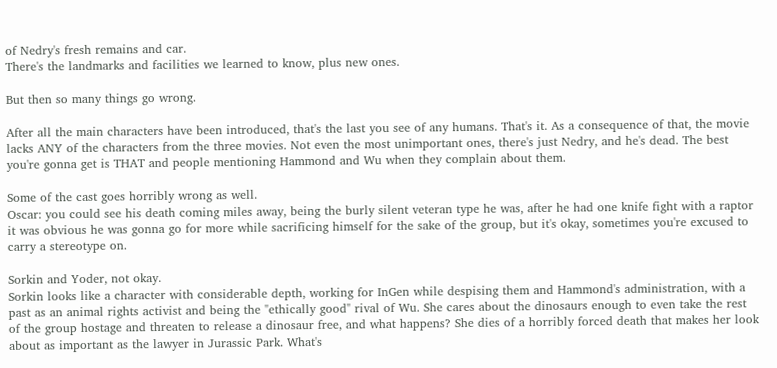of Nedry's fresh remains and car.
There's the landmarks and facilities we learned to know, plus new ones.

But then so many things go wrong.

After all the main characters have been introduced, that's the last you see of any humans. That's it. As a consequence of that, the movie lacks ANY of the characters from the three movies. Not even the most unimportant ones, there's just Nedry, and he's dead. The best you're gonna get is THAT and people mentioning Hammond and Wu when they complain about them.

Some of the cast goes horribly wrong as well.
Oscar: you could see his death coming miles away, being the burly silent veteran type he was, after he had one knife fight with a raptor it was obvious he was gonna go for more while sacrificing himself for the sake of the group, but it's okay, sometimes you're excused to carry a stereotype on.

Sorkin and Yoder, not okay.
Sorkin looks like a character with considerable depth, working for InGen while despising them and Hammond's administration, with a past as an animal rights activist and being the "ethically good" rival of Wu. She cares about the dinosaurs enough to even take the rest of the group hostage and threaten to release a dinosaur free, and what happens? She dies of a horribly forced death that makes her look about as important as the lawyer in Jurassic Park. What's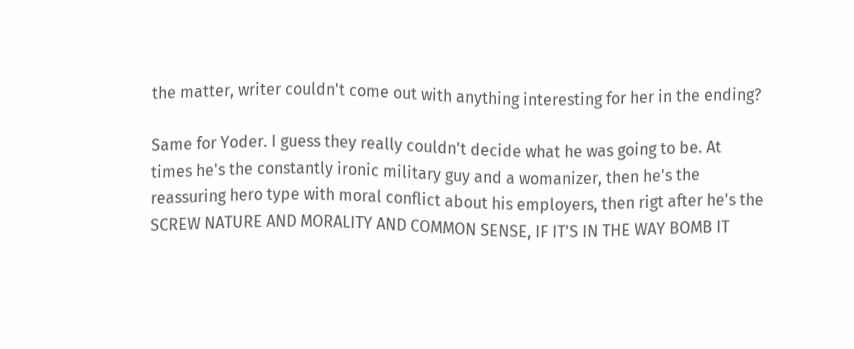the matter, writer couldn't come out with anything interesting for her in the ending?

Same for Yoder. I guess they really couldn't decide what he was going to be. At times he's the constantly ironic military guy and a womanizer, then he's the reassuring hero type with moral conflict about his employers, then rigt after he's the SCREW NATURE AND MORALITY AND COMMON SENSE, IF IT'S IN THE WAY BOMB IT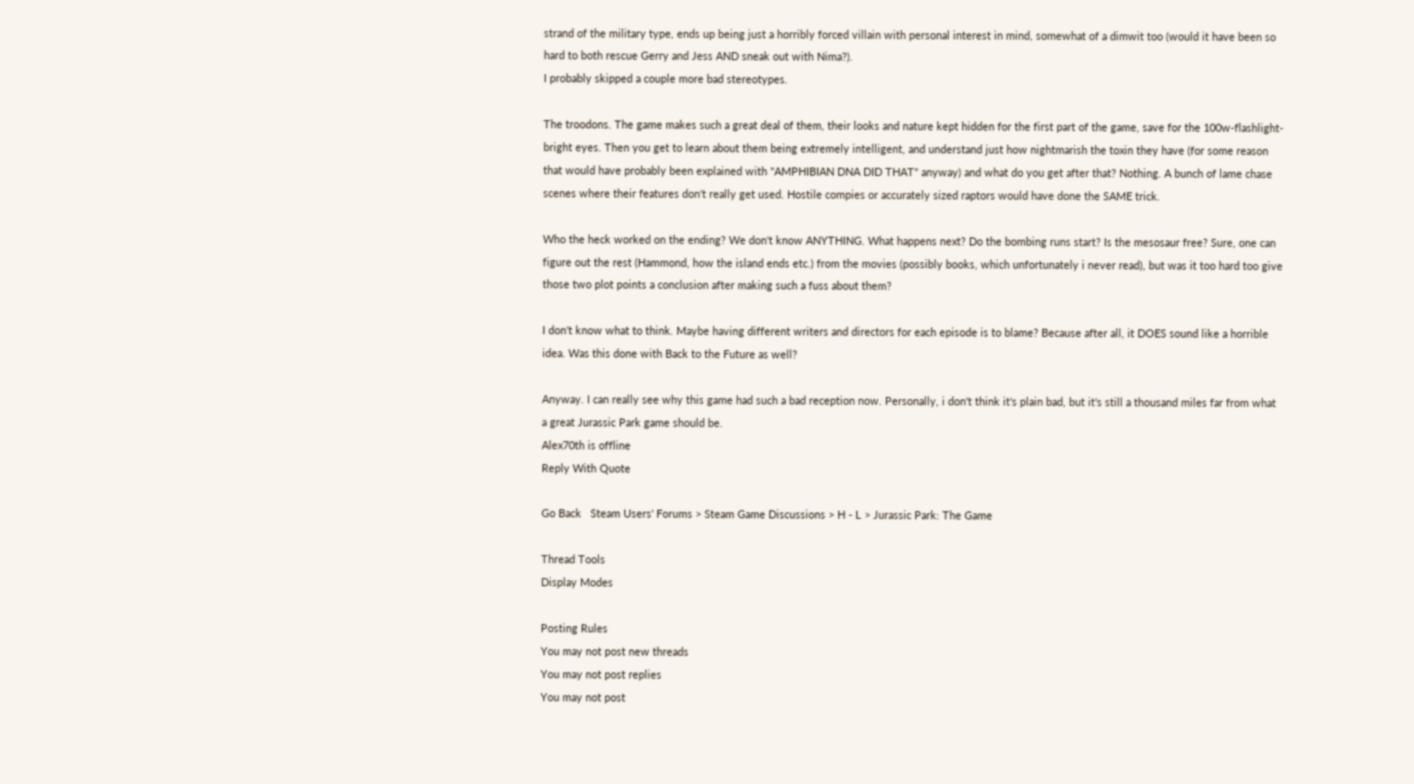strand of the military type, ends up being just a horribly forced villain with personal interest in mind, somewhat of a dimwit too (would it have been so hard to both rescue Gerry and Jess AND sneak out with Nima?).
I probably skipped a couple more bad stereotypes.

The troodons. The game makes such a great deal of them, their looks and nature kept hidden for the first part of the game, save for the 100w-flashlight-bright eyes. Then you get to learn about them being extremely intelligent, and understand just how nightmarish the toxin they have (for some reason that would have probably been explained with "AMPHIBIAN DNA DID THAT" anyway) and what do you get after that? Nothing. A bunch of lame chase scenes where their features don't really get used. Hostile compies or accurately sized raptors would have done the SAME trick.

Who the heck worked on the ending? We don't know ANYTHING. What happens next? Do the bombing runs start? Is the mesosaur free? Sure, one can figure out the rest (Hammond, how the island ends etc.) from the movies (possibly books, which unfortunately i never read), but was it too hard too give those two plot points a conclusion after making such a fuss about them?

I don't know what to think. Maybe having different writers and directors for each episode is to blame? Because after all, it DOES sound like a horrible idea. Was this done with Back to the Future as well?

Anyway. I can really see why this game had such a bad reception now. Personally, i don't think it's plain bad, but it's still a thousand miles far from what a great Jurassic Park game should be.
Alex70th is offline
Reply With Quote

Go Back   Steam Users' Forums > Steam Game Discussions > H - L > Jurassic Park: The Game

Thread Tools
Display Modes

Posting Rules
You may not post new threads
You may not post replies
You may not post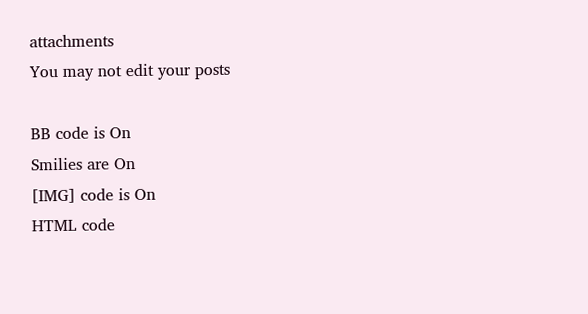attachments
You may not edit your posts

BB code is On
Smilies are On
[IMG] code is On
HTML code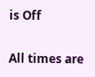is Off

All times are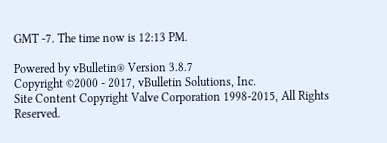GMT -7. The time now is 12:13 PM.

Powered by vBulletin® Version 3.8.7
Copyright ©2000 - 2017, vBulletin Solutions, Inc.
Site Content Copyright Valve Corporation 1998-2015, All Rights Reserved.